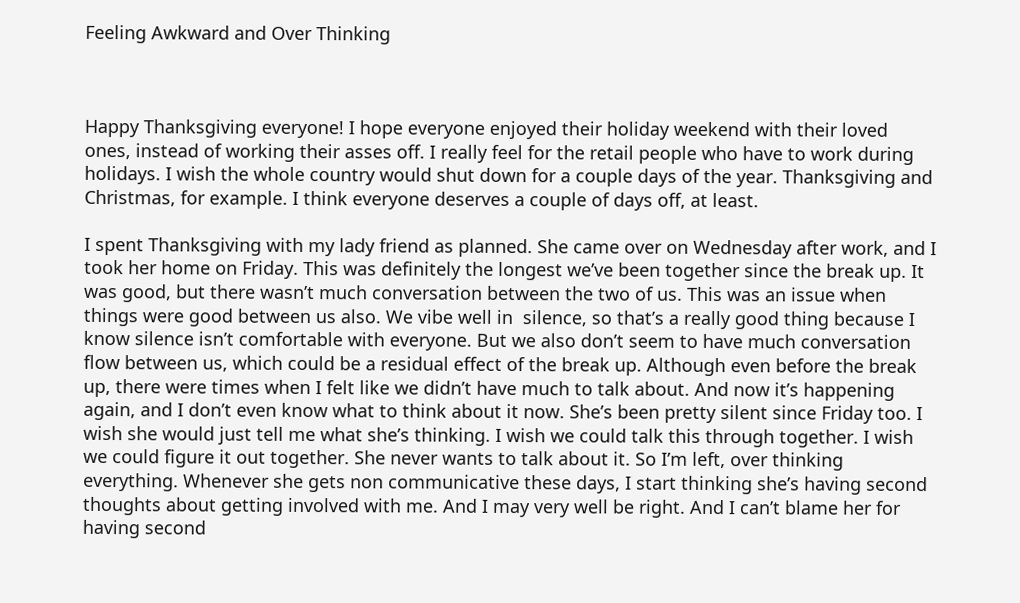Feeling Awkward and Over Thinking



Happy Thanksgiving everyone! I hope everyone enjoyed their holiday weekend with their loved ones, instead of working their asses off. I really feel for the retail people who have to work during holidays. I wish the whole country would shut down for a couple days of the year. Thanksgiving and Christmas, for example. I think everyone deserves a couple of days off, at least.

I spent Thanksgiving with my lady friend as planned. She came over on Wednesday after work, and I took her home on Friday. This was definitely the longest we’ve been together since the break up. It was good, but there wasn’t much conversation between the two of us. This was an issue when things were good between us also. We vibe well in  silence, so that’s a really good thing because I know silence isn’t comfortable with everyone. But we also don’t seem to have much conversation flow between us, which could be a residual effect of the break up. Although even before the break up, there were times when I felt like we didn’t have much to talk about. And now it’s happening again, and I don’t even know what to think about it now. She’s been pretty silent since Friday too. I wish she would just tell me what she’s thinking. I wish we could talk this through together. I wish we could figure it out together. She never wants to talk about it. So I’m left, over thinking everything. Whenever she gets non communicative these days, I start thinking she’s having second thoughts about getting involved with me. And I may very well be right. And I can’t blame her for having second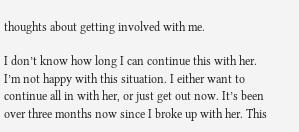thoughts about getting involved with me.

I don’t know how long I can continue this with her. I’m not happy with this situation. I either want to continue all in with her, or just get out now. It’s been over three months now since I broke up with her. This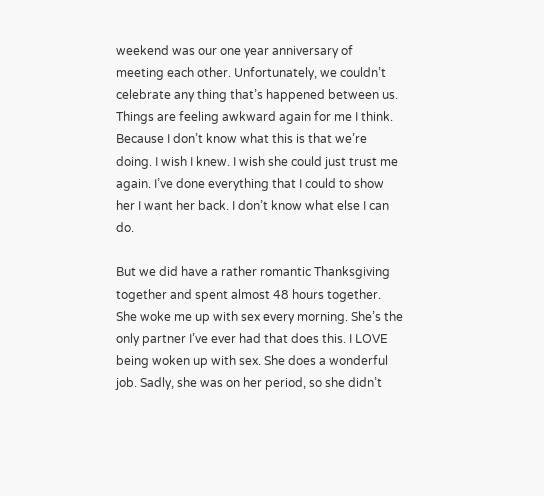weekend was our one year anniversary of meeting each other. Unfortunately, we couldn’t celebrate any thing that’s happened between us. Things are feeling awkward again for me I think. Because I don’t know what this is that we’re doing. I wish I knew. I wish she could just trust me again. I’ve done everything that I could to show her I want her back. I don’t know what else I can do.

But we did have a rather romantic Thanksgiving together and spent almost 48 hours together. She woke me up with sex every morning. She’s the only partner I’ve ever had that does this. I LOVE being woken up with sex. She does a wonderful job. Sadly, she was on her period, so she didn’t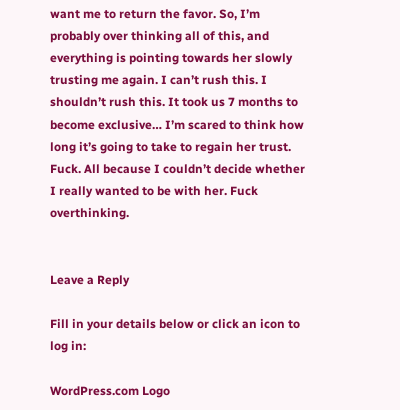want me to return the favor. So, I’m probably over thinking all of this, and everything is pointing towards her slowly trusting me again. I can’t rush this. I shouldn’t rush this. It took us 7 months to become exclusive… I’m scared to think how long it’s going to take to regain her trust. Fuck. All because I couldn’t decide whether I really wanted to be with her. Fuck overthinking.


Leave a Reply

Fill in your details below or click an icon to log in:

WordPress.com Logo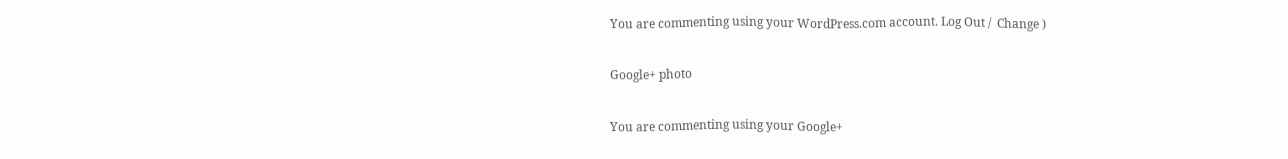You are commenting using your WordPress.com account. Log Out /  Change )

Google+ photo

You are commenting using your Google+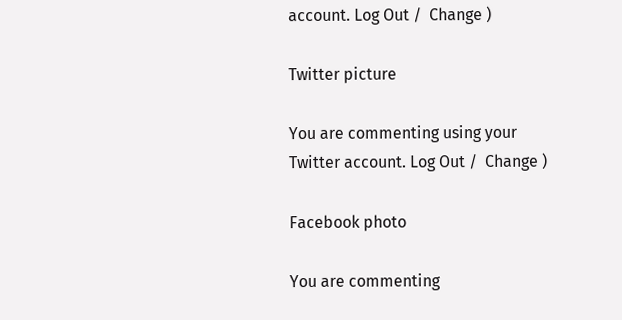account. Log Out /  Change )

Twitter picture

You are commenting using your Twitter account. Log Out /  Change )

Facebook photo

You are commenting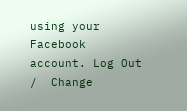using your Facebook account. Log Out /  Change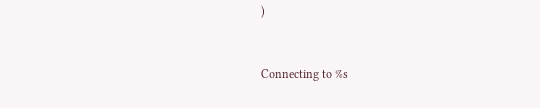)


Connecting to %s